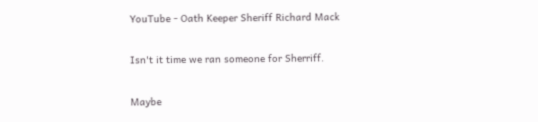YouTube - Oath Keeper Sheriff Richard Mack

Isn't it time we ran someone for Sherriff.

Maybe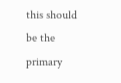this should be the primary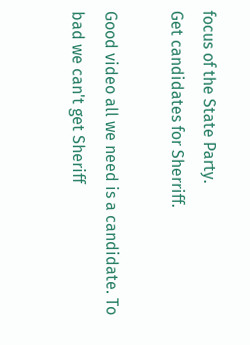focus of the State Party.
Get candidates for Sherriff.

Good video all we need is a candidate. To bad we can't get Sheriff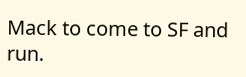Mack to come to SF and run.